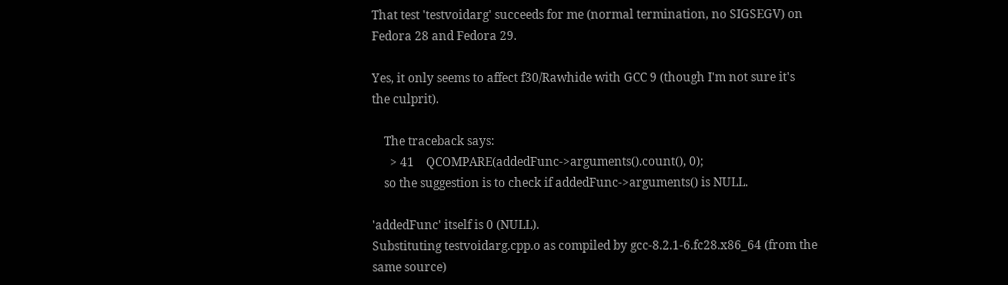That test 'testvoidarg' succeeds for me (normal termination, no SIGSEGV) on
Fedora 28 and Fedora 29.

Yes, it only seems to affect f30/Rawhide with GCC 9 (though I'm not sure it's
the culprit).

    The traceback says:
      > 41    QCOMPARE(addedFunc->arguments().count(), 0);
    so the suggestion is to check if addedFunc->arguments() is NULL.

'addedFunc' itself is 0 (NULL).
Substituting testvoidarg.cpp.o as compiled by gcc-8.2.1-6.fc28.x86_64 (from the
same source)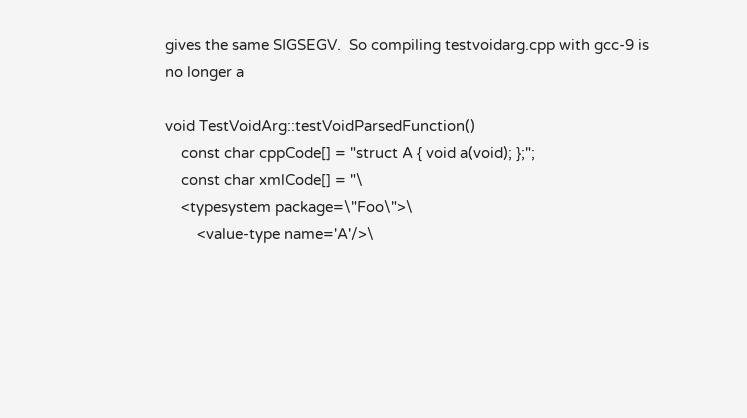gives the same SIGSEGV.  So compiling testvoidarg.cpp with gcc-9 is no longer a

void TestVoidArg::testVoidParsedFunction()
    const char cppCode[] = "struct A { void a(void); };";
    const char xmlCode[] = "\
    <typesystem package=\"Foo\">\
        <value-type name='A'/>\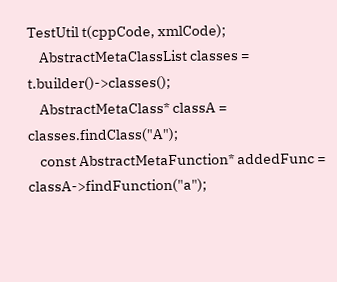TestUtil t(cppCode, xmlCode);
    AbstractMetaClassList classes = t.builder()->classes();
    AbstractMetaClass* classA = classes.findClass("A");
    const AbstractMetaFunction* addedFunc = classA->findFunction("a");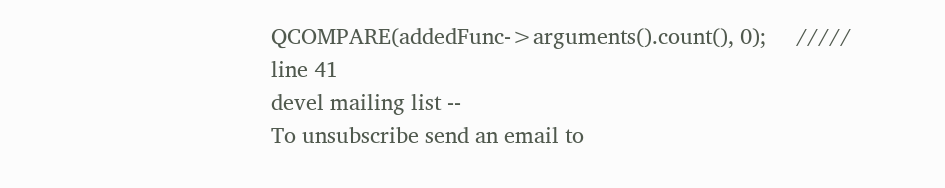QCOMPARE(addedFunc->arguments().count(), 0);     ///// line 41
devel mailing list --
To unsubscribe send an email to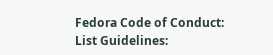Fedora Code of Conduct:
List Guidelines: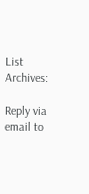List Archives:

Reply via email to